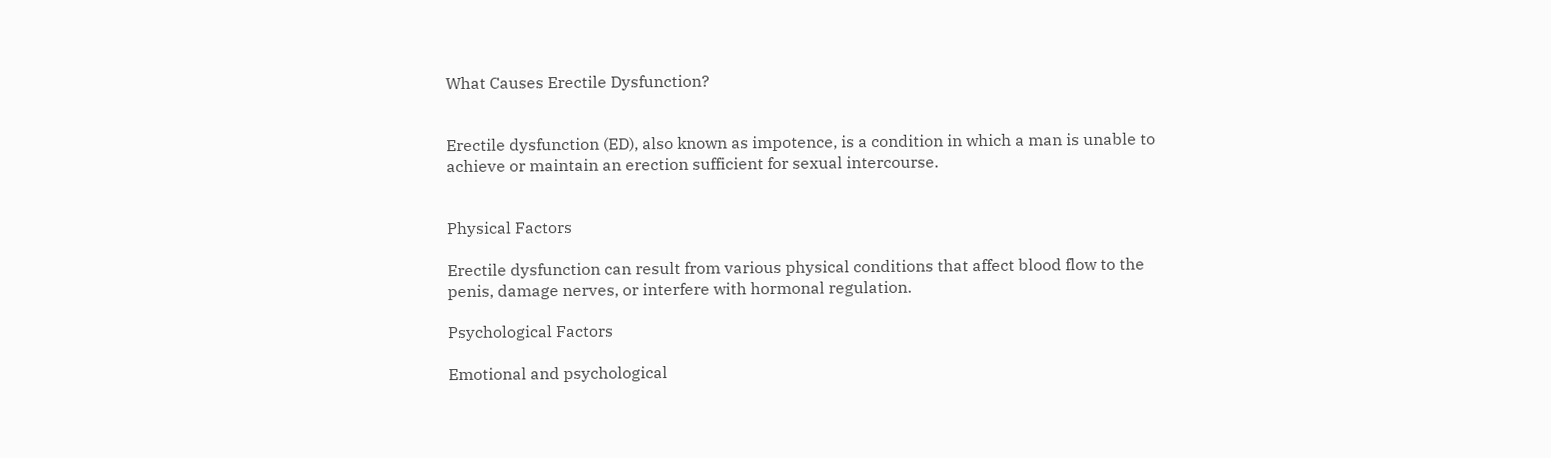What Causes Erectile Dysfunction?


Erectile dysfunction (ED), also known as impotence, is a condition in which a man is unable to achieve or maintain an erection sufficient for sexual intercourse.


Physical Factors

Erectile dysfunction can result from various physical conditions that affect blood flow to the penis, damage nerves, or interfere with hormonal regulation.

Psychological Factors

Emotional and psychological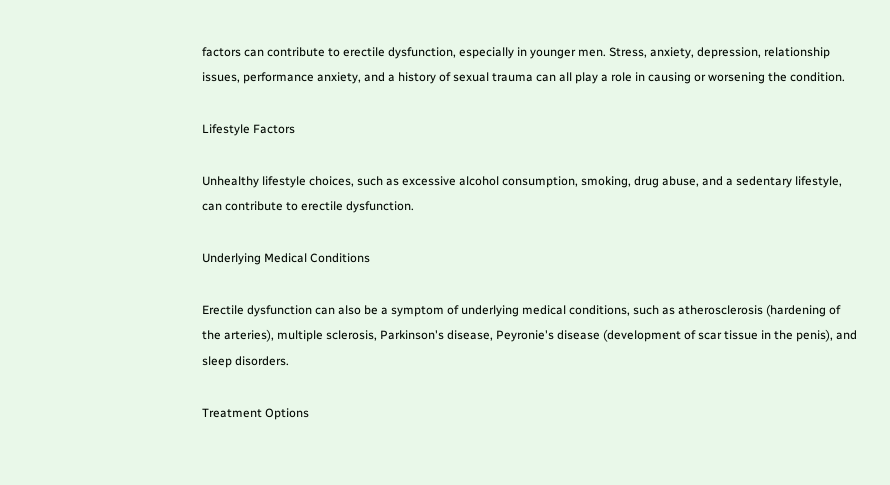factors can contribute to erectile dysfunction, especially in younger men. Stress, anxiety, depression, relationship issues, performance anxiety, and a history of sexual trauma can all play a role in causing or worsening the condition.

Lifestyle Factors

Unhealthy lifestyle choices, such as excessive alcohol consumption, smoking, drug abuse, and a sedentary lifestyle, can contribute to erectile dysfunction.

Underlying Medical Conditions

Erectile dysfunction can also be a symptom of underlying medical conditions, such as atherosclerosis (hardening of the arteries), multiple sclerosis, Parkinson's disease, Peyronie's disease (development of scar tissue in the penis), and sleep disorders.

Treatment Options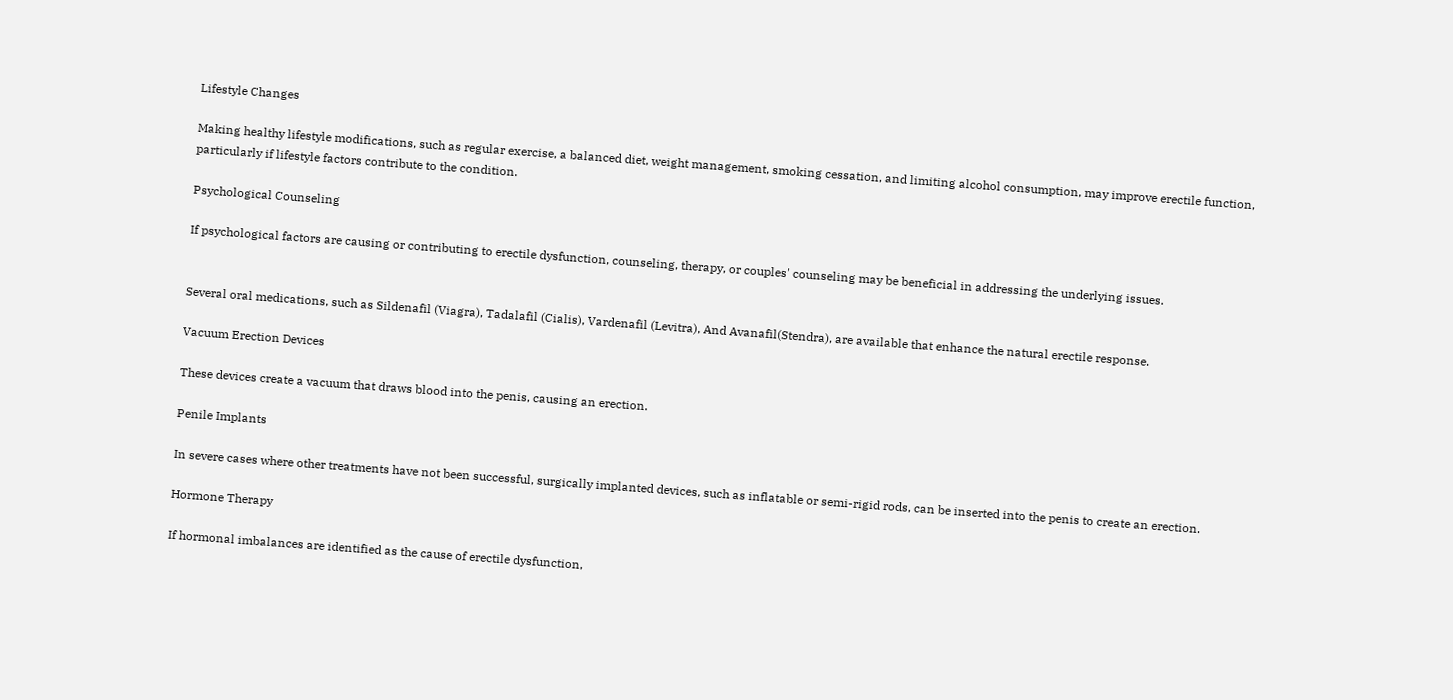Lifestyle Changes

Making healthy lifestyle modifications, such as regular exercise, a balanced diet, weight management, smoking cessation, and limiting alcohol consumption, may improve erectile function, particularly if lifestyle factors contribute to the condition.

Psychological Counseling

If psychological factors are causing or contributing to erectile dysfunction, counseling, therapy, or couples' counseling may be beneficial in addressing the underlying issues.


Several oral medications, such as Sildenafil (Viagra), Tadalafil (Cialis), Vardenafil (Levitra), And Avanafil(Stendra), are available that enhance the natural erectile response.

Vacuum Erection Devices

These devices create a vacuum that draws blood into the penis, causing an erection.

Penile Implants

In severe cases where other treatments have not been successful, surgically implanted devices, such as inflatable or semi-rigid rods, can be inserted into the penis to create an erection.

Hormone Therapy

If hormonal imbalances are identified as the cause of erectile dysfunction,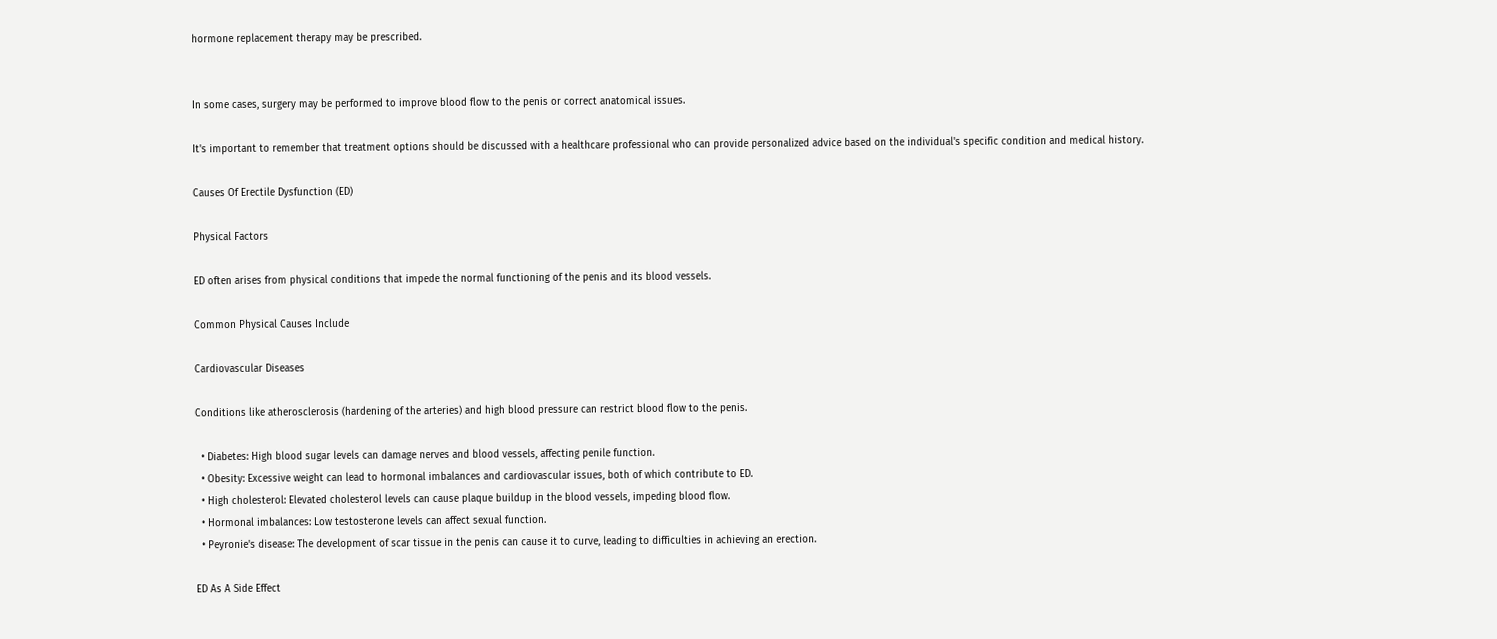hormone replacement therapy may be prescribed.


In some cases, surgery may be performed to improve blood flow to the penis or correct anatomical issues.

It's important to remember that treatment options should be discussed with a healthcare professional who can provide personalized advice based on the individual's specific condition and medical history.

Causes Of Erectile Dysfunction (ED)

Physical Factors

ED often arises from physical conditions that impede the normal functioning of the penis and its blood vessels.

Common Physical Causes Include

Cardiovascular Diseases

Conditions like atherosclerosis (hardening of the arteries) and high blood pressure can restrict blood flow to the penis.

  • Diabetes: High blood sugar levels can damage nerves and blood vessels, affecting penile function.
  • Obesity: Excessive weight can lead to hormonal imbalances and cardiovascular issues, both of which contribute to ED.
  • High cholesterol: Elevated cholesterol levels can cause plaque buildup in the blood vessels, impeding blood flow.
  • Hormonal imbalances: Low testosterone levels can affect sexual function.
  • Peyronie's disease: The development of scar tissue in the penis can cause it to curve, leading to difficulties in achieving an erection.

ED As A Side Effect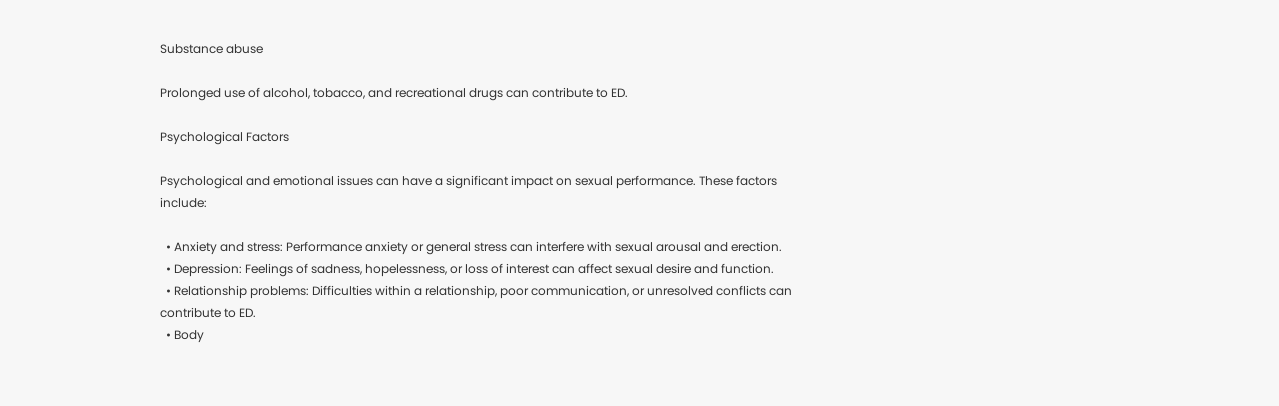Substance abuse

Prolonged use of alcohol, tobacco, and recreational drugs can contribute to ED.

Psychological Factors

Psychological and emotional issues can have a significant impact on sexual performance. These factors include:

  • Anxiety and stress: Performance anxiety or general stress can interfere with sexual arousal and erection.
  • Depression: Feelings of sadness, hopelessness, or loss of interest can affect sexual desire and function.
  • Relationship problems: Difficulties within a relationship, poor communication, or unresolved conflicts can contribute to ED.
  • Body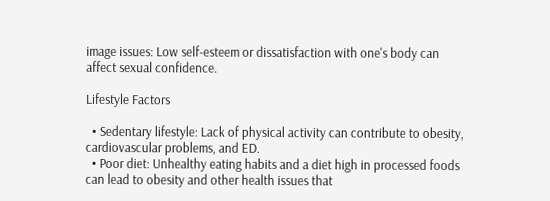image issues: Low self-esteem or dissatisfaction with one's body can affect sexual confidence.

Lifestyle Factors

  • Sedentary lifestyle: Lack of physical activity can contribute to obesity, cardiovascular problems, and ED.
  • Poor diet: Unhealthy eating habits and a diet high in processed foods can lead to obesity and other health issues that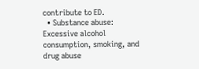contribute to ED.
  • Substance abuse: Excessive alcohol consumption, smoking, and drug abuse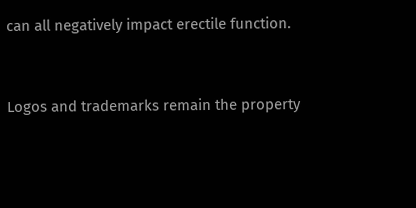can all negatively impact erectile function.


Logos and trademarks remain the property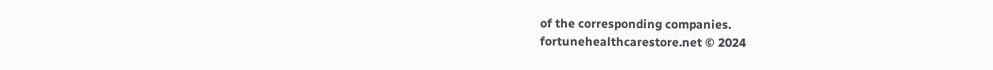of the corresponding companies.
fortunehealthcarestore.net © 2024